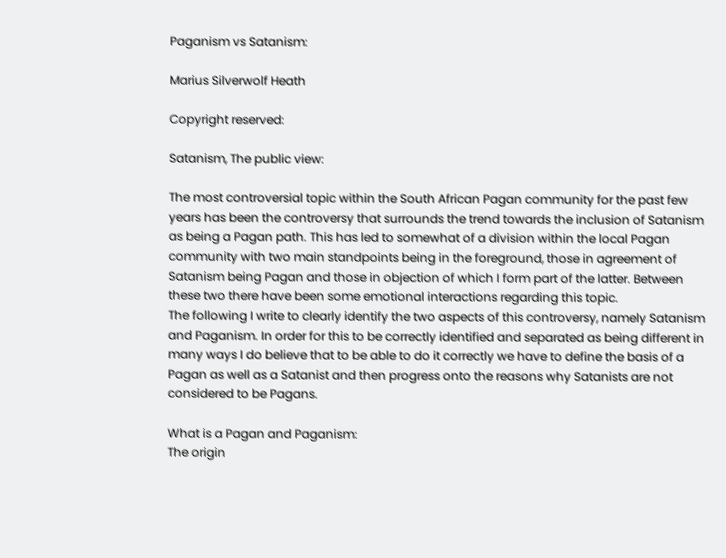Paganism vs Satanism:

Marius Silverwolf Heath

Copyright reserved:

Satanism, The public view:

The most controversial topic within the South African Pagan community for the past few years has been the controversy that surrounds the trend towards the inclusion of Satanism as being a Pagan path. This has led to somewhat of a division within the local Pagan community with two main standpoints being in the foreground, those in agreement of Satanism being Pagan and those in objection of which I form part of the latter. Between these two there have been some emotional interactions regarding this topic.
The following I write to clearly identify the two aspects of this controversy, namely Satanism and Paganism. In order for this to be correctly identified and separated as being different in many ways I do believe that to be able to do it correctly we have to define the basis of a Pagan as well as a Satanist and then progress onto the reasons why Satanists are not considered to be Pagans.

What is a Pagan and Paganism:
The origin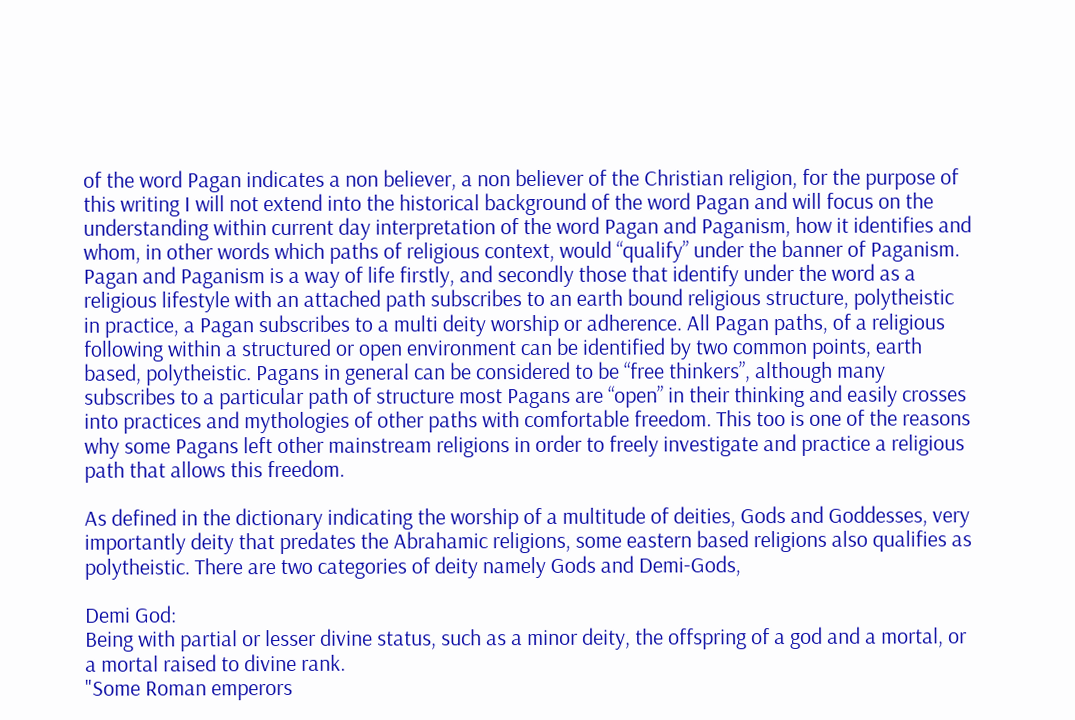of the word Pagan indicates a non believer, a non believer of the Christian religion, for the purpose of this writing I will not extend into the historical background of the word Pagan and will focus on the understanding within current day interpretation of the word Pagan and Paganism, how it identifies and whom, in other words which paths of religious context, would “qualify” under the banner of Paganism.
Pagan and Paganism is a way of life firstly, and secondly those that identify under the word as a religious lifestyle with an attached path subscribes to an earth bound religious structure, polytheistic in practice, a Pagan subscribes to a multi deity worship or adherence. All Pagan paths, of a religious following within a structured or open environment can be identified by two common points, earth based, polytheistic. Pagans in general can be considered to be “free thinkers”, although many subscribes to a particular path of structure most Pagans are “open” in their thinking and easily crosses into practices and mythologies of other paths with comfortable freedom. This too is one of the reasons why some Pagans left other mainstream religions in order to freely investigate and practice a religious path that allows this freedom.

As defined in the dictionary indicating the worship of a multitude of deities, Gods and Goddesses, very importantly deity that predates the Abrahamic religions, some eastern based religions also qualifies as polytheistic. There are two categories of deity namely Gods and Demi-Gods,

Demi God:
Being with partial or lesser divine status, such as a minor deity, the offspring of a god and a mortal, or a mortal raised to divine rank.
"Some Roman emperors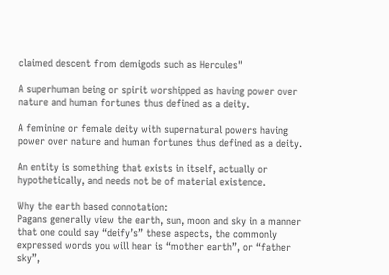claimed descent from demigods such as Hercules"

A superhuman being or spirit worshipped as having power over nature and human fortunes thus defined as a deity.

A feminine or female deity with supernatural powers having power over nature and human fortunes thus defined as a deity.

An entity is something that exists in itself, actually or hypothetically, and needs not be of material existence.

Why the earth based connotation:
Pagans generally view the earth, sun, moon and sky in a manner that one could say “deify’s” these aspects, the commonly expressed words you will hear is “mother earth”, or “father sky”,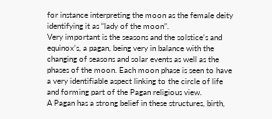for instance interpreting the moon as the female deity identifying it as “lady of the moon”.
Very important is the seasons and the solstice’s and equinox’s, a pagan, being very in balance with the changing of seasons and solar events as well as the phases of the moon. Each moon phase is seen to have a very identifiable aspect linking to the circle of life and forming part of the Pagan religious view.
A Pagan has a strong belief in these structures, birth,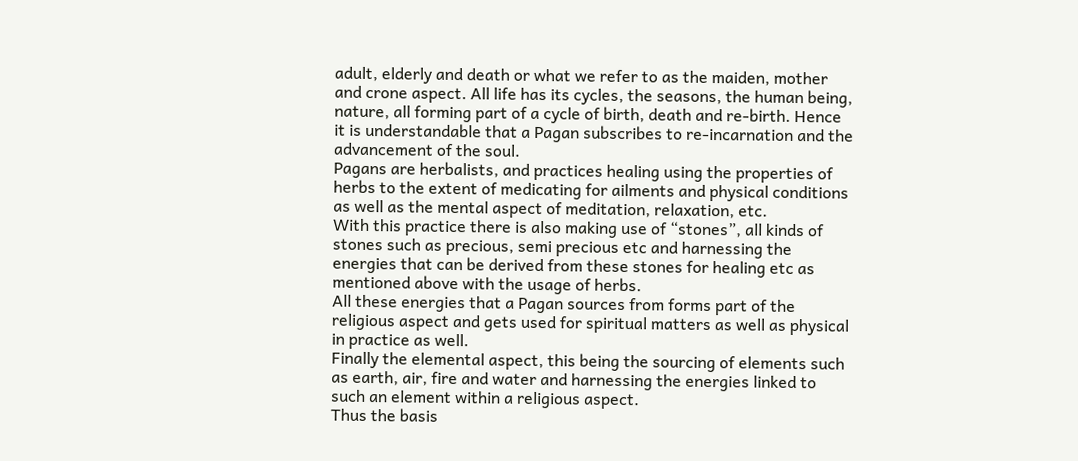adult, elderly and death or what we refer to as the maiden, mother and crone aspect. All life has its cycles, the seasons, the human being, nature, all forming part of a cycle of birth, death and re-birth. Hence it is understandable that a Pagan subscribes to re-incarnation and the advancement of the soul.
Pagans are herbalists, and practices healing using the properties of herbs to the extent of medicating for ailments and physical conditions as well as the mental aspect of meditation, relaxation, etc.
With this practice there is also making use of “stones”, all kinds of stones such as precious, semi precious etc and harnessing the energies that can be derived from these stones for healing etc as mentioned above with the usage of herbs.
All these energies that a Pagan sources from forms part of the religious aspect and gets used for spiritual matters as well as physical in practice as well.
Finally the elemental aspect, this being the sourcing of elements such as earth, air, fire and water and harnessing the energies linked to such an element within a religious aspect.
Thus the basis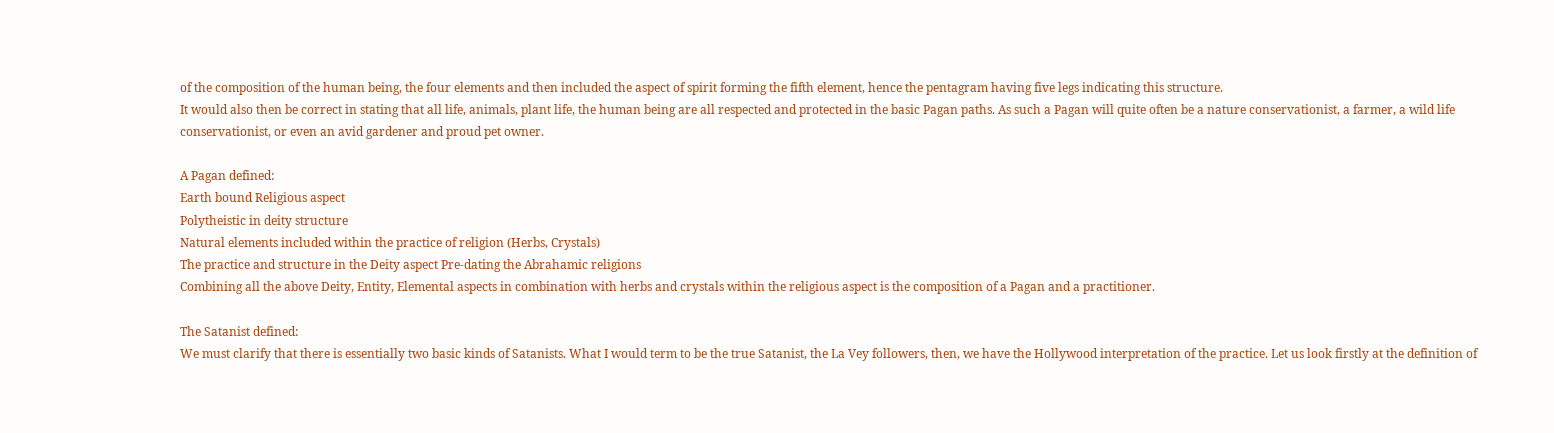of the composition of the human being, the four elements and then included the aspect of spirit forming the fifth element, hence the pentagram having five legs indicating this structure.
It would also then be correct in stating that all life, animals, plant life, the human being are all respected and protected in the basic Pagan paths. As such a Pagan will quite often be a nature conservationist, a farmer, a wild life conservationist, or even an avid gardener and proud pet owner.

A Pagan defined:
Earth bound Religious aspect
Polytheistic in deity structure
Natural elements included within the practice of religion (Herbs, Crystals)
The practice and structure in the Deity aspect Pre-dating the Abrahamic religions
Combining all the above Deity, Entity, Elemental aspects in combination with herbs and crystals within the religious aspect is the composition of a Pagan and a practitioner.

The Satanist defined:
We must clarify that there is essentially two basic kinds of Satanists. What I would term to be the true Satanist, the La Vey followers, then, we have the Hollywood interpretation of the practice. Let us look firstly at the definition of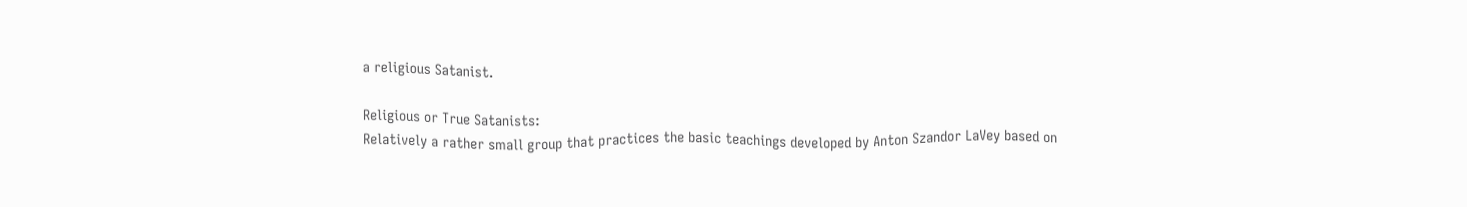a religious Satanist.

Religious or True Satanists:
Relatively a rather small group that practices the basic teachings developed by Anton Szandor LaVey based on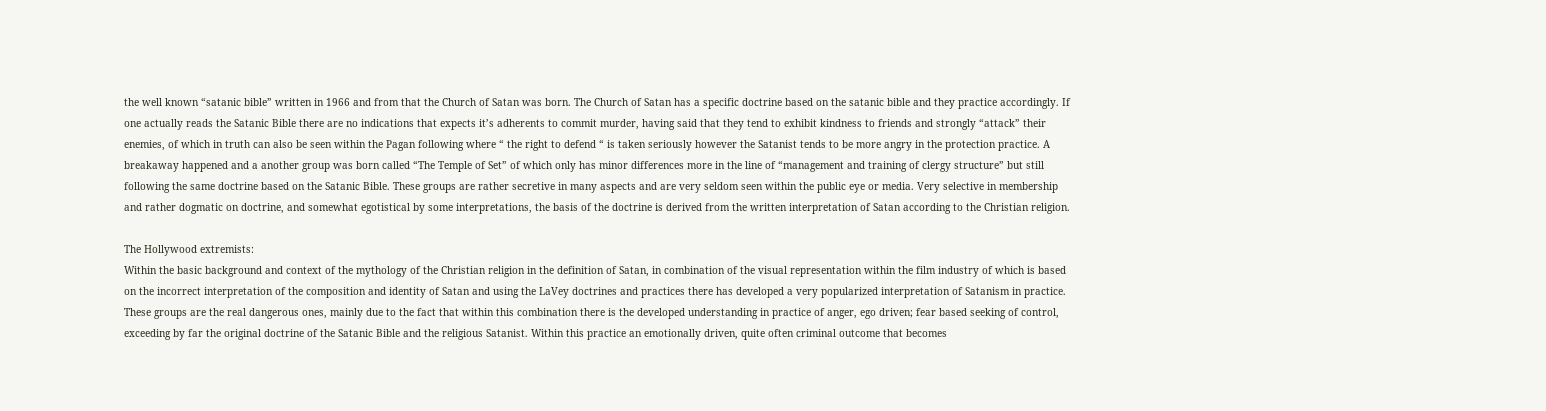the well known “satanic bible” written in 1966 and from that the Church of Satan was born. The Church of Satan has a specific doctrine based on the satanic bible and they practice accordingly. If one actually reads the Satanic Bible there are no indications that expects it’s adherents to commit murder, having said that they tend to exhibit kindness to friends and strongly “attack” their enemies, of which in truth can also be seen within the Pagan following where “ the right to defend “ is taken seriously however the Satanist tends to be more angry in the protection practice. A breakaway happened and a another group was born called “The Temple of Set” of which only has minor differences more in the line of “management and training of clergy structure” but still following the same doctrine based on the Satanic Bible. These groups are rather secretive in many aspects and are very seldom seen within the public eye or media. Very selective in membership and rather dogmatic on doctrine, and somewhat egotistical by some interpretations, the basis of the doctrine is derived from the written interpretation of Satan according to the Christian religion.

The Hollywood extremists:
Within the basic background and context of the mythology of the Christian religion in the definition of Satan, in combination of the visual representation within the film industry of which is based on the incorrect interpretation of the composition and identity of Satan and using the LaVey doctrines and practices there has developed a very popularized interpretation of Satanism in practice. These groups are the real dangerous ones, mainly due to the fact that within this combination there is the developed understanding in practice of anger, ego driven; fear based seeking of control, exceeding by far the original doctrine of the Satanic Bible and the religious Satanist. Within this practice an emotionally driven, quite often criminal outcome that becomes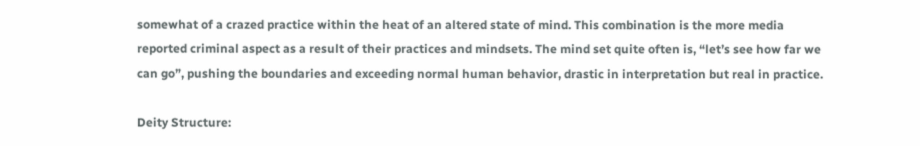somewhat of a crazed practice within the heat of an altered state of mind. This combination is the more media reported criminal aspect as a result of their practices and mindsets. The mind set quite often is, “let’s see how far we can go”, pushing the boundaries and exceeding normal human behavior, drastic in interpretation but real in practice.

Deity Structure: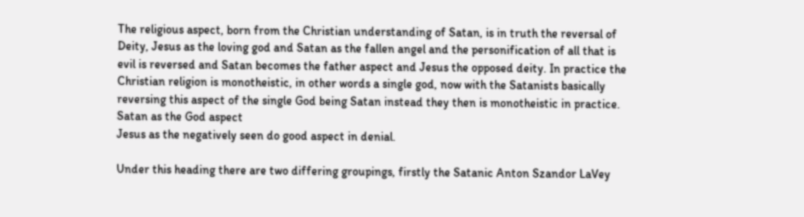The religious aspect, born from the Christian understanding of Satan, is in truth the reversal of Deity, Jesus as the loving god and Satan as the fallen angel and the personification of all that is evil is reversed and Satan becomes the father aspect and Jesus the opposed deity. In practice the Christian religion is monotheistic, in other words a single god, now with the Satanists basically reversing this aspect of the single God being Satan instead they then is monotheistic in practice.
Satan as the God aspect
Jesus as the negatively seen do good aspect in denial.

Under this heading there are two differing groupings, firstly the Satanic Anton Szandor LaVey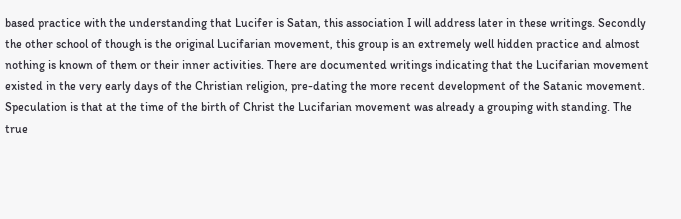based practice with the understanding that Lucifer is Satan, this association I will address later in these writings. Secondly the other school of though is the original Lucifarian movement, this group is an extremely well hidden practice and almost nothing is known of them or their inner activities. There are documented writings indicating that the Lucifarian movement existed in the very early days of the Christian religion, pre-dating the more recent development of the Satanic movement. Speculation is that at the time of the birth of Christ the Lucifarian movement was already a grouping with standing. The true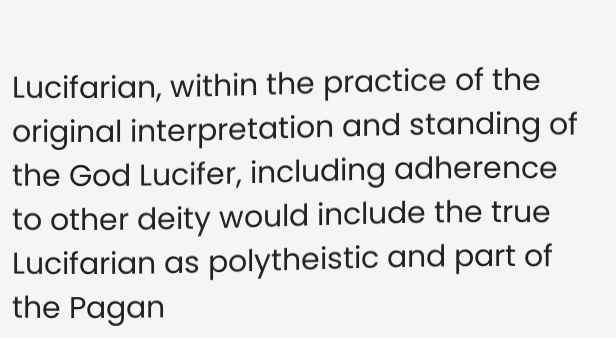Lucifarian, within the practice of the original interpretation and standing of the God Lucifer, including adherence to other deity would include the true Lucifarian as polytheistic and part of the Pagan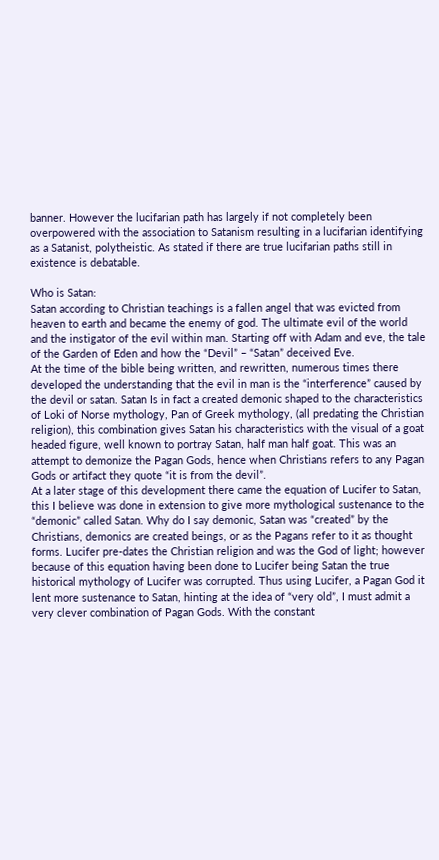banner. However the lucifarian path has largely if not completely been overpowered with the association to Satanism resulting in a lucifarian identifying as a Satanist, polytheistic. As stated if there are true lucifarian paths still in existence is debatable.

Who is Satan:
Satan according to Christian teachings is a fallen angel that was evicted from heaven to earth and became the enemy of god. The ultimate evil of the world and the instigator of the evil within man. Starting off with Adam and eve, the tale of the Garden of Eden and how the “Devil” – “Satan” deceived Eve.
At the time of the bible being written, and rewritten, numerous times there developed the understanding that the evil in man is the “interference” caused by the devil or satan. Satan Is in fact a created demonic shaped to the characteristics of Loki of Norse mythology, Pan of Greek mythology, (all predating the Christian religion), this combination gives Satan his characteristics with the visual of a goat headed figure, well known to portray Satan, half man half goat. This was an attempt to demonize the Pagan Gods, hence when Christians refers to any Pagan Gods or artifact they quote “it is from the devil”.
At a later stage of this development there came the equation of Lucifer to Satan, this I believe was done in extension to give more mythological sustenance to the “demonic” called Satan. Why do I say demonic, Satan was “created” by the Christians, demonics are created beings, or as the Pagans refer to it as thought forms. Lucifer pre-dates the Christian religion and was the God of light; however because of this equation having been done to Lucifer being Satan the true historical mythology of Lucifer was corrupted. Thus using Lucifer, a Pagan God it lent more sustenance to Satan, hinting at the idea of “very old”, I must admit a very clever combination of Pagan Gods. With the constant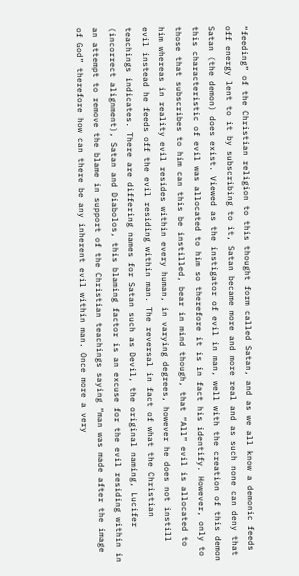“feeding” of the Christian religion to this thought form called Satan, and as we all know a demonic feeds off energy lent to it by subscribing to it, Satan became more and more real and as such none can deny that Satan (the demon) does exist. Viewed as the instigator of evil in man, well with the creation of this demon this characteristic of evil was allocated to him so therefore it is in fact his identify. However, only to those that subscribes to him can this be instilled, bear in mind though, that “All” evil is allocated to him whereas in reality evil resides within every human, in varying degrees, however he does not instill evil instead he feeds off the evil residing within man. The reversal in fact of what the Christian teachings indicates. There are differing names for Satan such as Devil, the original naming, Lucifer (incorrect alignment), Satan and Diabolos, this blaming factor is an excuse for the evil residing within in an attempt to remove the blame in support of the Christian teachings saying “man was made after the image of God” therefore how can there be any inherent evil within man. Once more a very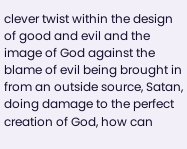clever twist within the design of good and evil and the image of God against the blame of evil being brought in from an outside source, Satan, doing damage to the perfect creation of God, how can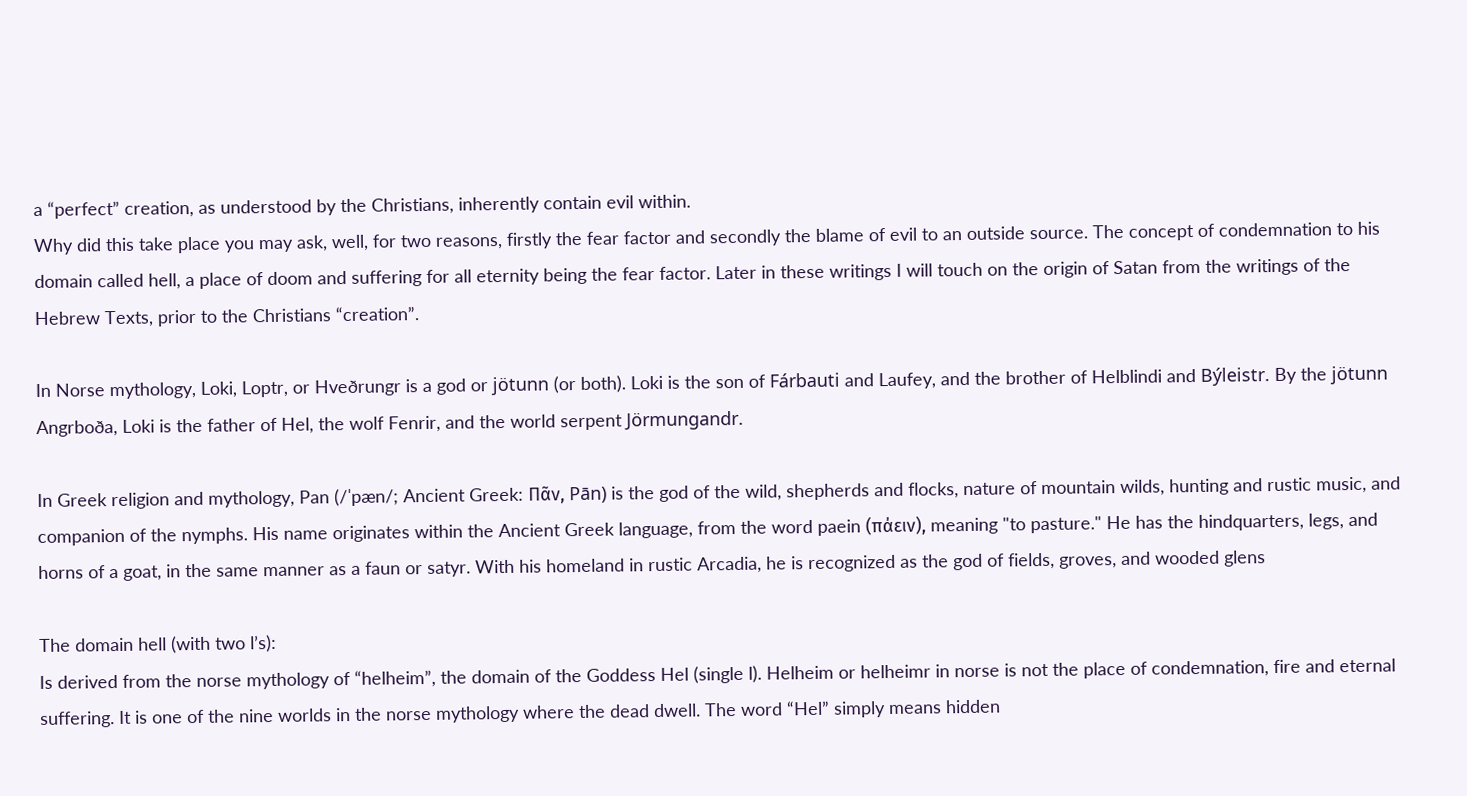a “perfect” creation, as understood by the Christians, inherently contain evil within.
Why did this take place you may ask, well, for two reasons, firstly the fear factor and secondly the blame of evil to an outside source. The concept of condemnation to his domain called hell, a place of doom and suffering for all eternity being the fear factor. Later in these writings I will touch on the origin of Satan from the writings of the Hebrew Texts, prior to the Christians “creation”.

In Norse mythology, Loki, Loptr, or Hveðrungr is a god or jötunn (or both). Loki is the son of Fárbauti and Laufey, and the brother of Helblindi and Býleistr. By the jötunn Angrboða, Loki is the father of Hel, the wolf Fenrir, and the world serpent Jörmungandr.

In Greek religion and mythology, Pan (/ˈpæn/; Ancient Greek: Πᾶν, Pān) is the god of the wild, shepherds and flocks, nature of mountain wilds, hunting and rustic music, and companion of the nymphs. His name originates within the Ancient Greek language, from the word paein (πάειν), meaning "to pasture." He has the hindquarters, legs, and horns of a goat, in the same manner as a faun or satyr. With his homeland in rustic Arcadia, he is recognized as the god of fields, groves, and wooded glens

The domain hell (with two l’s):
Is derived from the norse mythology of “helheim”, the domain of the Goddess Hel (single l). Helheim or helheimr in norse is not the place of condemnation, fire and eternal suffering. It is one of the nine worlds in the norse mythology where the dead dwell. The word “Hel” simply means hidden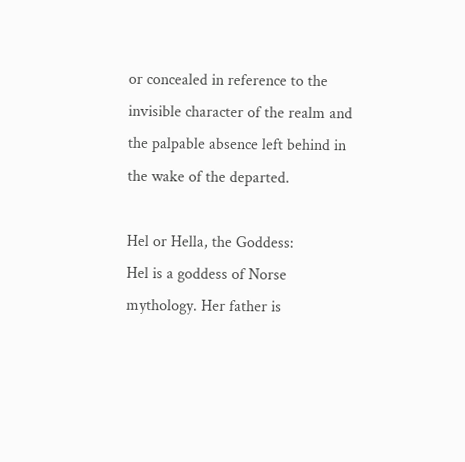or concealed in reference to the invisible character of the realm and the palpable absence left behind in the wake of the departed.

Hel or Hella, the Goddess:
Hel is a goddess of Norse mythology. Her father is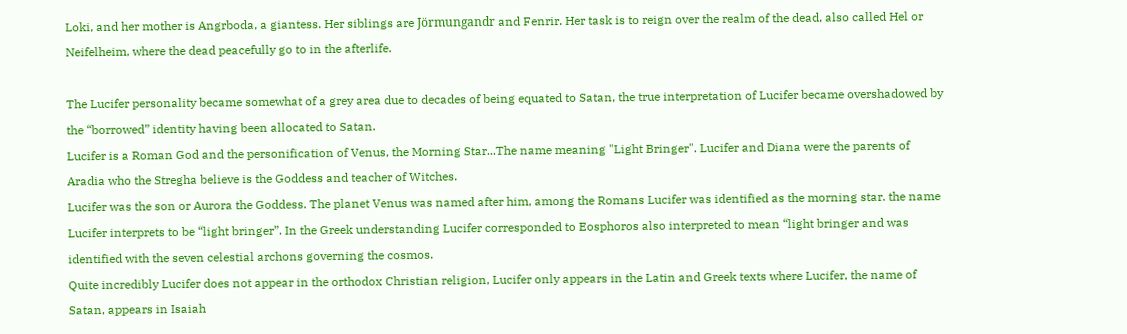Loki, and her mother is Angrboda, a giantess. Her siblings are Jörmungandr and Fenrir. Her task is to reign over the realm of the dead, also called Hel or Neifelheim, where the dead peacefully go to in the afterlife.

The Lucifer personality became somewhat of a grey area due to decades of being equated to Satan, the true interpretation of Lucifer became overshadowed by the “borrowed” identity having been allocated to Satan.
Lucifer is a Roman God and the personification of Venus, the Morning Star...The name meaning "Light Bringer". Lucifer and Diana were the parents of Aradia who the Stregha believe is the Goddess and teacher of Witches.
Lucifer was the son or Aurora the Goddess. The planet Venus was named after him, among the Romans Lucifer was identified as the morning star. the name Lucifer interprets to be “light bringer”. In the Greek understanding Lucifer corresponded to Eosphoros also interpreted to mean “light bringer and was identified with the seven celestial archons governing the cosmos.
Quite incredibly Lucifer does not appear in the orthodox Christian religion, Lucifer only appears in the Latin and Greek texts where Lucifer, the name of Satan, appears in Isaiah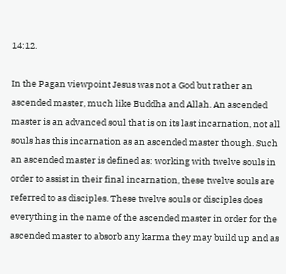14:12.

In the Pagan viewpoint Jesus was not a God but rather an ascended master, much like Buddha and Allah. An ascended master is an advanced soul that is on its last incarnation, not all souls has this incarnation as an ascended master though. Such an ascended master is defined as: working with twelve souls in order to assist in their final incarnation, these twelve souls are referred to as disciples. These twelve souls or disciples does everything in the name of the ascended master in order for the ascended master to absorb any karma they may build up and as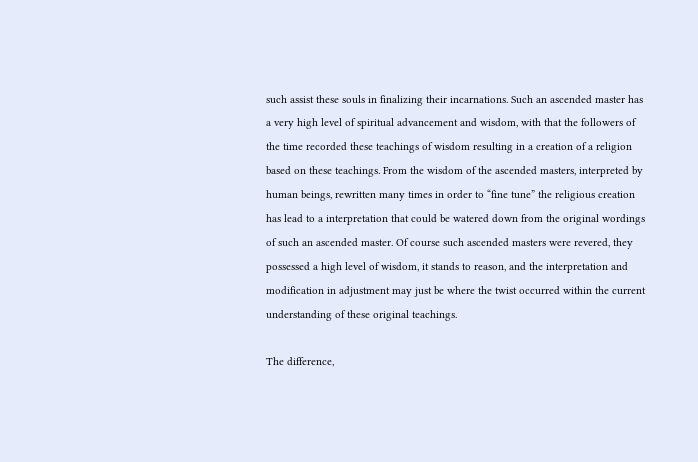such assist these souls in finalizing their incarnations. Such an ascended master has a very high level of spiritual advancement and wisdom, with that the followers of the time recorded these teachings of wisdom resulting in a creation of a religion based on these teachings. From the wisdom of the ascended masters, interpreted by human beings, rewritten many times in order to “fine tune” the religious creation has lead to a interpretation that could be watered down from the original wordings of such an ascended master. Of course such ascended masters were revered, they possessed a high level of wisdom, it stands to reason, and the interpretation and modification in adjustment may just be where the twist occurred within the current understanding of these original teachings.

The difference,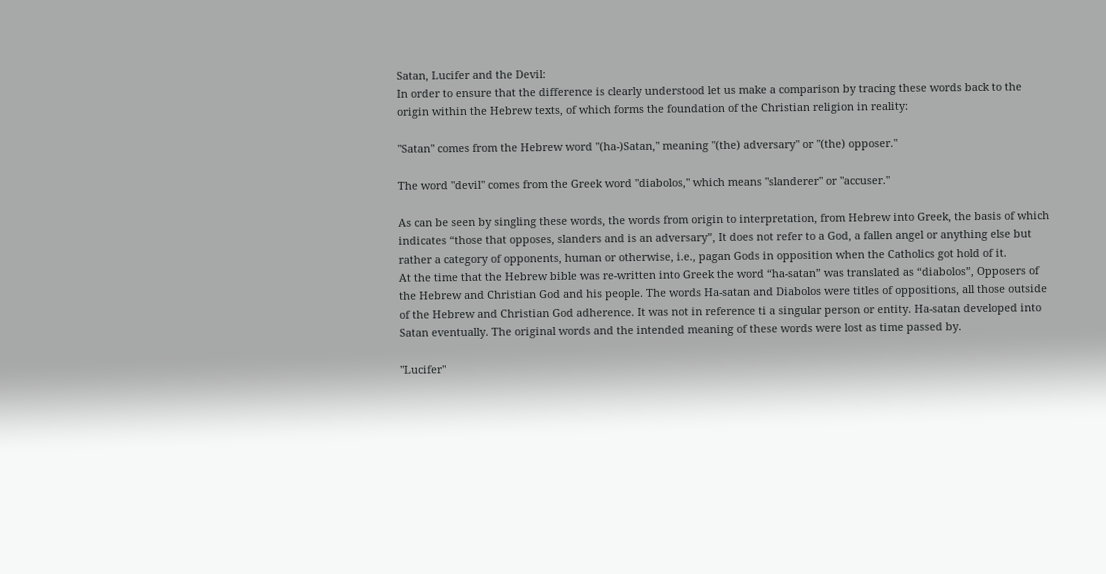Satan, Lucifer and the Devil:
In order to ensure that the difference is clearly understood let us make a comparison by tracing these words back to the origin within the Hebrew texts, of which forms the foundation of the Christian religion in reality:

"Satan" comes from the Hebrew word "(ha-)Satan," meaning "(the) adversary" or "(the) opposer."

The word "devil" comes from the Greek word "diabolos," which means "slanderer" or "accuser."

As can be seen by singling these words, the words from origin to interpretation, from Hebrew into Greek, the basis of which indicates “those that opposes, slanders and is an adversary”, It does not refer to a God, a fallen angel or anything else but rather a category of opponents, human or otherwise, i.e., pagan Gods in opposition when the Catholics got hold of it.
At the time that the Hebrew bible was re-written into Greek the word “ha-satan” was translated as “diabolos”, Opposers of the Hebrew and Christian God and his people. The words Ha-satan and Diabolos were titles of oppositions, all those outside of the Hebrew and Christian God adherence. It was not in reference ti a singular person or entity. Ha-satan developed into Satan eventually. The original words and the intended meaning of these words were lost as time passed by.

"Lucifer"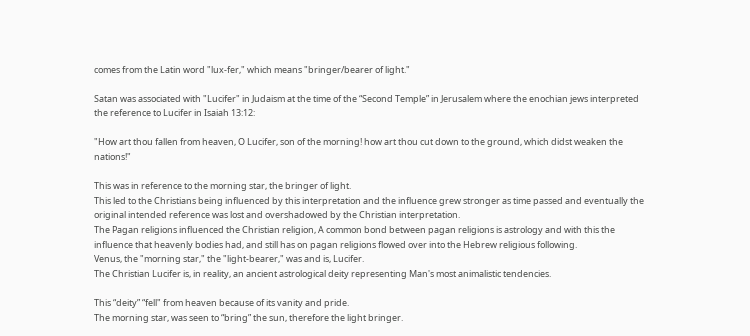comes from the Latin word "lux-fer," which means "bringer/bearer of light."

Satan was associated with "Lucifer" in Judaism at the time of the “Second Temple” in Jerusalem where the enochian jews interpreted the reference to Lucifer in Isaiah 13:12:

"How art thou fallen from heaven, O Lucifer, son of the morning! how art thou cut down to the ground, which didst weaken the nations!"

This was in reference to the morning star, the bringer of light.
This led to the Christians being influenced by this interpretation and the influence grew stronger as time passed and eventually the original intended reference was lost and overshadowed by the Christian interpretation.
The Pagan religions influenced the Christian religion, A common bond between pagan religions is astrology and with this the influence that heavenly bodies had, and still has on pagan religions flowed over into the Hebrew religious following.
Venus, the "morning star," the "light-bearer," was and is, Lucifer.
The Christian Lucifer is, in reality, an ancient astrological deity representing Man's most animalistic tendencies.

This “deity” “fell" from heaven because of its vanity and pride.
The morning star, was seen to “bring” the sun, therefore the light bringer.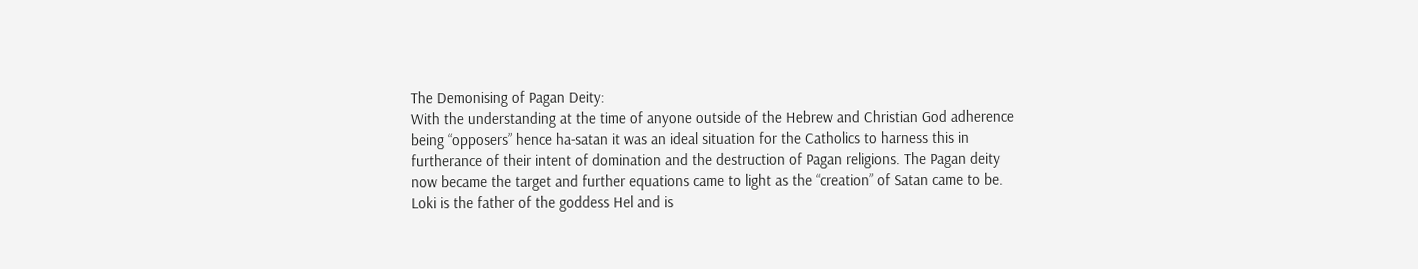The Demonising of Pagan Deity:
With the understanding at the time of anyone outside of the Hebrew and Christian God adherence being “opposers” hence ha-satan it was an ideal situation for the Catholics to harness this in furtherance of their intent of domination and the destruction of Pagan religions. The Pagan deity now became the target and further equations came to light as the “creation” of Satan came to be.
Loki is the father of the goddess Hel and is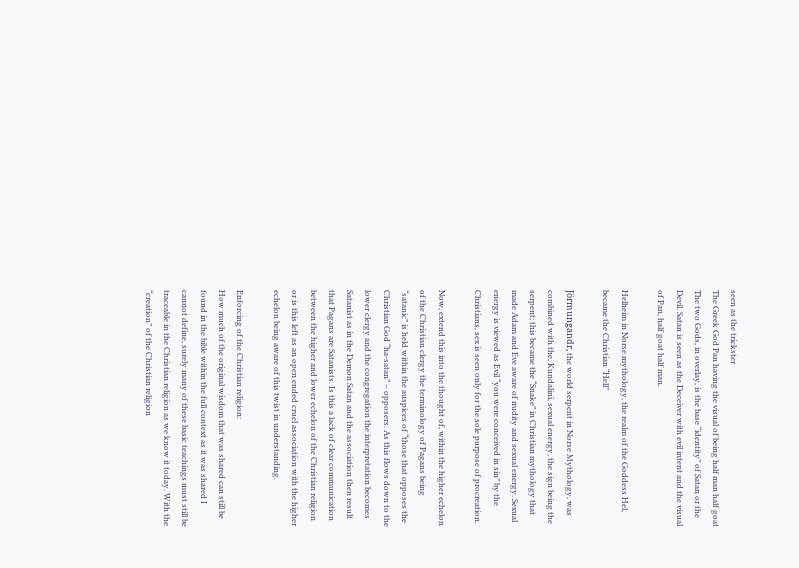seen as the trickster
The Greek God Pan having the visual of being half man half goat
The two Gods, in overlay, is the base “identity” of Satan or the Devil. Satan is seen as the Deceiver with evil intent and the visual of Pan, half goat half man.

Helheim in Norse mythology, the realm of the Goddess Hel, became the Christian “Hell”

Jörmungandr, the world serpent in Norse Mythology, was combined with the, Kundalini, sexual energy, the sign being the serpent; this became the “Snake” in Christian mythology that made Adam and Eve aware of nudity and sexual energy. Sexual energy is viewed as Evil “you were conceived in sin” by the Christians, sex is seen only for the sole purpose of procreation.

Now, extend this into the thought of, within the higher echelon of the Christian clergy the terminology of Pagans being “satanic” is held within the auspices of “those that opposes the Christian God “ha-satan” – opposers. As this flows down to the lower clergy and the congregation the interpretation becomes Satanist as in the Demon Satan and the association then result that Pagans are Satanists. Is this a lack of clear communication between the higher and lower echelon of the Christian religion or is this left as an open ended cruel association with the higher echelon being aware of this twist in understanding.

Enforcing of the Christian religion:
How much of the original wisdom that was shared can still be found in the bible within the full context as it was shared I cannot define, surely many of these basic teachings must still be traceable in the Christian religion as we know it today. With the “creation” of the Christian religion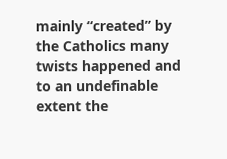mainly “created” by the Catholics many twists happened and to an undefinable extent the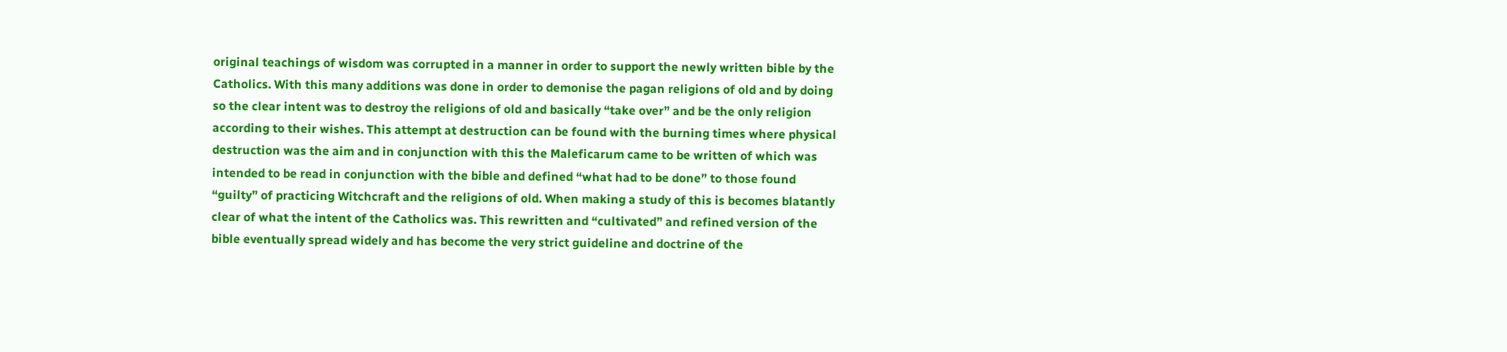original teachings of wisdom was corrupted in a manner in order to support the newly written bible by the Catholics. With this many additions was done in order to demonise the pagan religions of old and by doing so the clear intent was to destroy the religions of old and basically “take over” and be the only religion according to their wishes. This attempt at destruction can be found with the burning times where physical destruction was the aim and in conjunction with this the Maleficarum came to be written of which was intended to be read in conjunction with the bible and defined “what had to be done” to those found “guilty” of practicing Witchcraft and the religions of old. When making a study of this is becomes blatantly clear of what the intent of the Catholics was. This rewritten and “cultivated” and refined version of the bible eventually spread widely and has become the very strict guideline and doctrine of the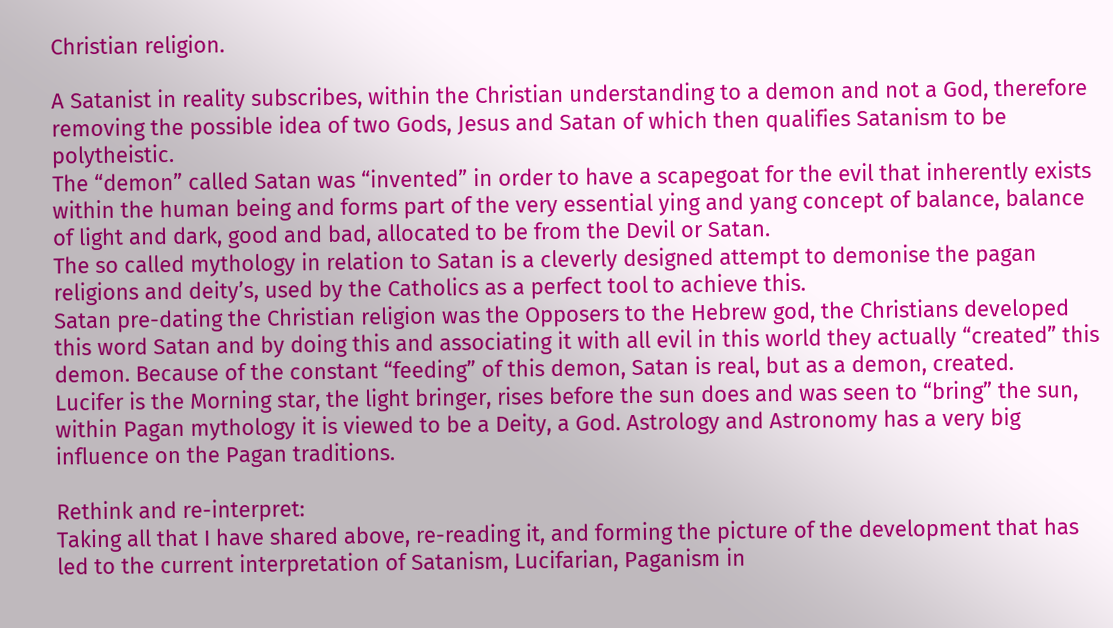Christian religion.

A Satanist in reality subscribes, within the Christian understanding to a demon and not a God, therefore removing the possible idea of two Gods, Jesus and Satan of which then qualifies Satanism to be polytheistic.
The “demon” called Satan was “invented” in order to have a scapegoat for the evil that inherently exists within the human being and forms part of the very essential ying and yang concept of balance, balance of light and dark, good and bad, allocated to be from the Devil or Satan.
The so called mythology in relation to Satan is a cleverly designed attempt to demonise the pagan religions and deity’s, used by the Catholics as a perfect tool to achieve this.
Satan pre-dating the Christian religion was the Opposers to the Hebrew god, the Christians developed this word Satan and by doing this and associating it with all evil in this world they actually “created” this demon. Because of the constant “feeding” of this demon, Satan is real, but as a demon, created.
Lucifer is the Morning star, the light bringer, rises before the sun does and was seen to “bring” the sun, within Pagan mythology it is viewed to be a Deity, a God. Astrology and Astronomy has a very big influence on the Pagan traditions.

Rethink and re-interpret:
Taking all that I have shared above, re-reading it, and forming the picture of the development that has led to the current interpretation of Satanism, Lucifarian, Paganism in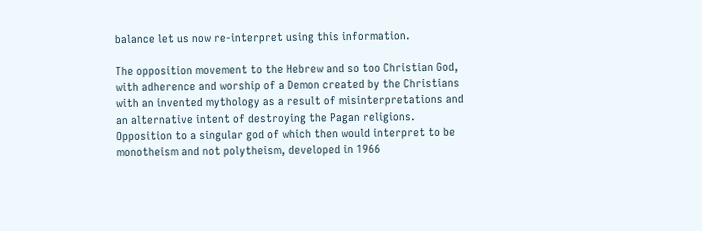balance let us now re-interpret using this information.

The opposition movement to the Hebrew and so too Christian God, with adherence and worship of a Demon created by the Christians with an invented mythology as a result of misinterpretations and an alternative intent of destroying the Pagan religions. Opposition to a singular god of which then would interpret to be monotheism and not polytheism, developed in 1966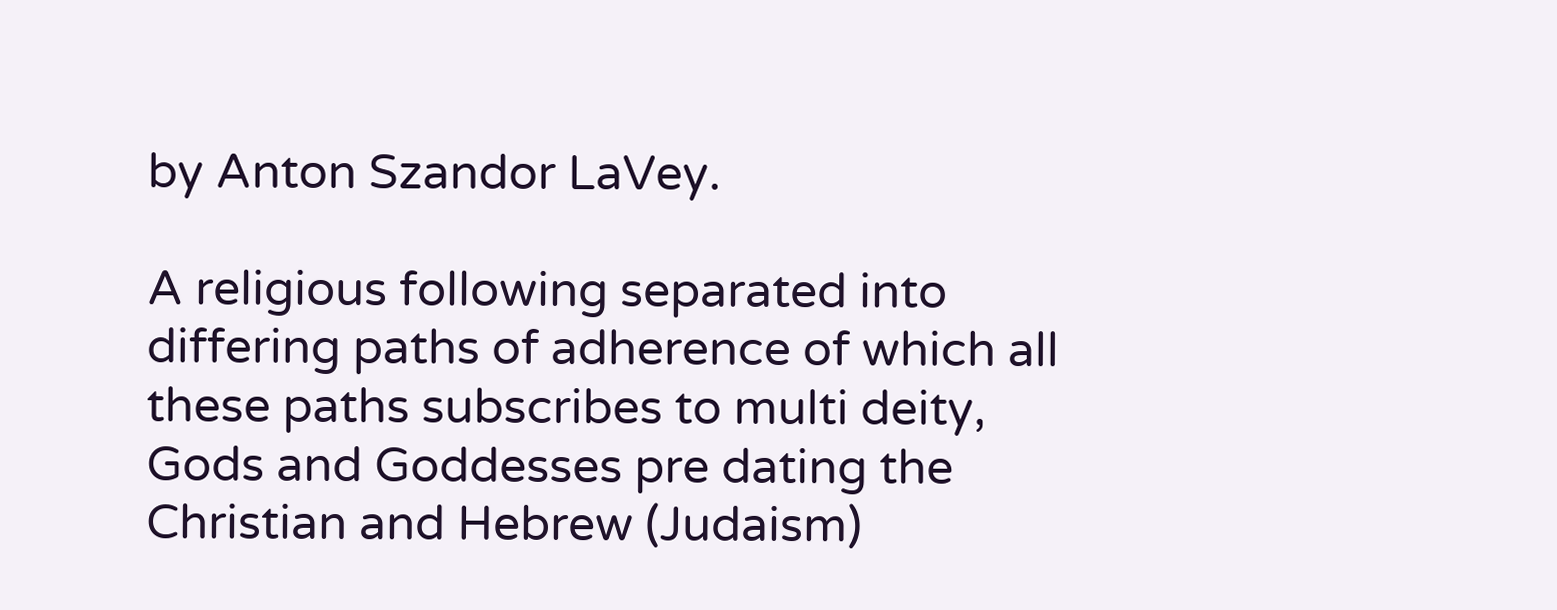by Anton Szandor LaVey.

A religious following separated into differing paths of adherence of which all these paths subscribes to multi deity, Gods and Goddesses pre dating the Christian and Hebrew (Judaism)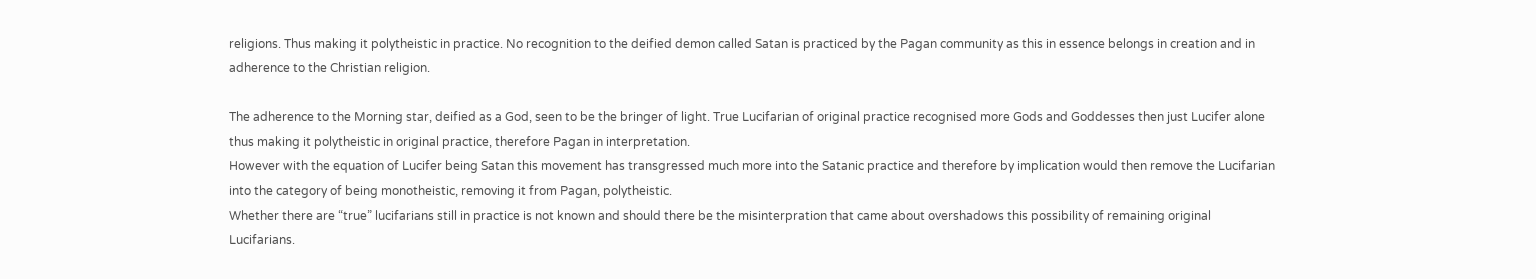religions. Thus making it polytheistic in practice. No recognition to the deified demon called Satan is practiced by the Pagan community as this in essence belongs in creation and in adherence to the Christian religion.

The adherence to the Morning star, deified as a God, seen to be the bringer of light. True Lucifarian of original practice recognised more Gods and Goddesses then just Lucifer alone thus making it polytheistic in original practice, therefore Pagan in interpretation.
However with the equation of Lucifer being Satan this movement has transgressed much more into the Satanic practice and therefore by implication would then remove the Lucifarian into the category of being monotheistic, removing it from Pagan, polytheistic.
Whether there are “true” lucifarians still in practice is not known and should there be the misinterpration that came about overshadows this possibility of remaining original Lucifarians.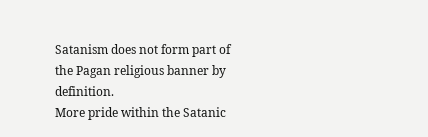Satanism does not form part of the Pagan religious banner by definition.
More pride within the Satanic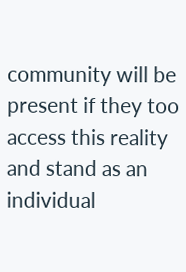community will be present if they too access this reality and stand as an individual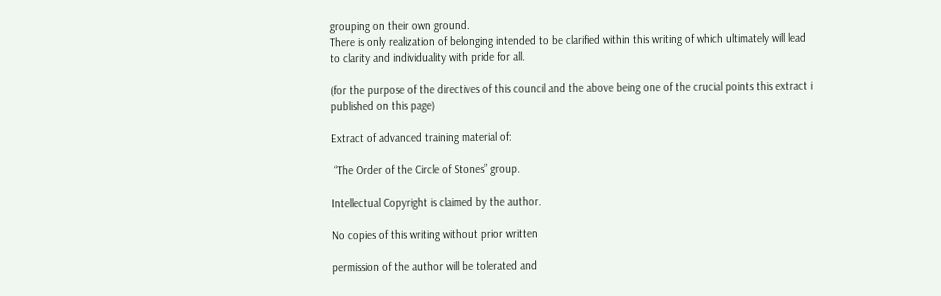grouping on their own ground.
There is only realization of belonging intended to be clarified within this writing of which ultimately will lead to clarity and individuality with pride for all.

(for the purpose of the directives of this council and the above being one of the crucial points this extract i published on this page)

Extract of advanced training material of:

 “The Order of the Circle of Stones” group.

Intellectual Copyright is claimed by the author.

No copies of this writing without prior written

permission of the author will be tolerated and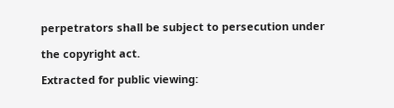perpetrators shall be subject to persecution under

the copyright act.

Extracted for public viewing: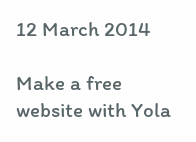12 March 2014

Make a free website with Yola